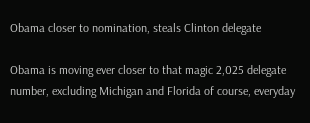Obama closer to nomination, steals Clinton delegate

Obama is moving ever closer to that magic 2,025 delegate number, excluding Michigan and Florida of course, everyday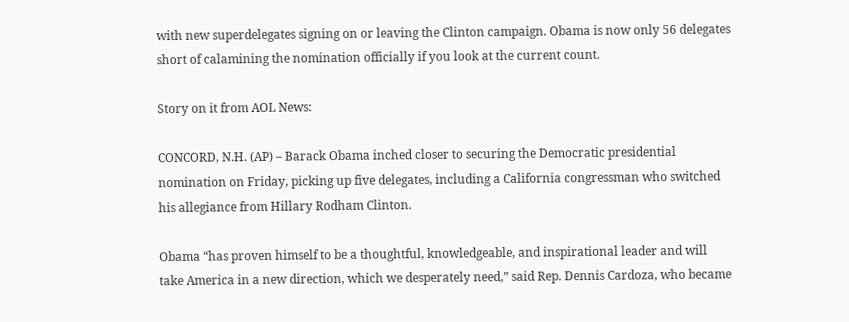with new superdelegates signing on or leaving the Clinton campaign. Obama is now only 56 delegates short of calamining the nomination officially if you look at the current count.

Story on it from AOL News:

CONCORD, N.H. (AP) – Barack Obama inched closer to securing the Democratic presidential nomination on Friday, picking up five delegates, including a California congressman who switched his allegiance from Hillary Rodham Clinton.

Obama “has proven himself to be a thoughtful, knowledgeable, and inspirational leader and will take America in a new direction, which we desperately need,” said Rep. Dennis Cardoza, who became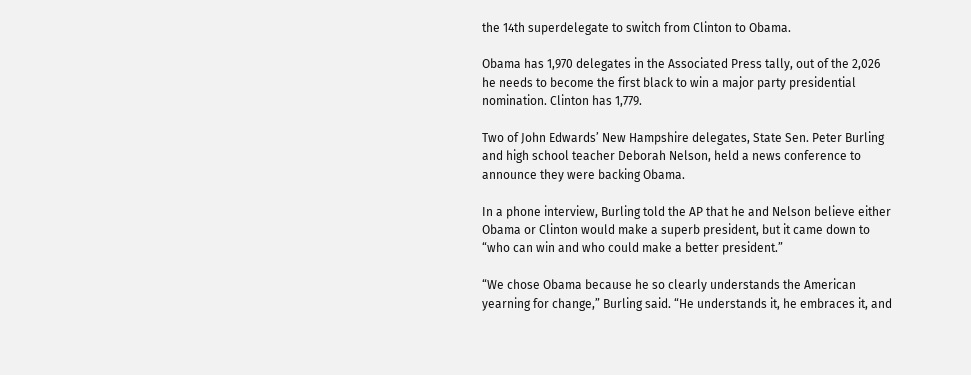the 14th superdelegate to switch from Clinton to Obama.

Obama has 1,970 delegates in the Associated Press tally, out of the 2,026 he needs to become the first black to win a major party presidential nomination. Clinton has 1,779.

Two of John Edwards’ New Hampshire delegates, State Sen. Peter Burling and high school teacher Deborah Nelson, held a news conference to announce they were backing Obama.

In a phone interview, Burling told the AP that he and Nelson believe either Obama or Clinton would make a superb president, but it came down to “who can win and who could make a better president.”

“We chose Obama because he so clearly understands the American yearning for change,” Burling said. “He understands it, he embraces it, and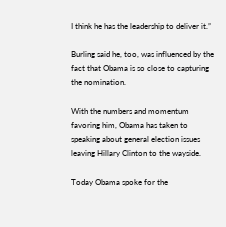I think he has the leadership to deliver it.”

Burling said he, too, was influenced by the fact that Obama is so close to capturing the nomination.

With the numbers and momentum favoring him, Obama has taken to speaking about general election issues leaving Hillary Clinton to the wayside.

Today Obama spoke for the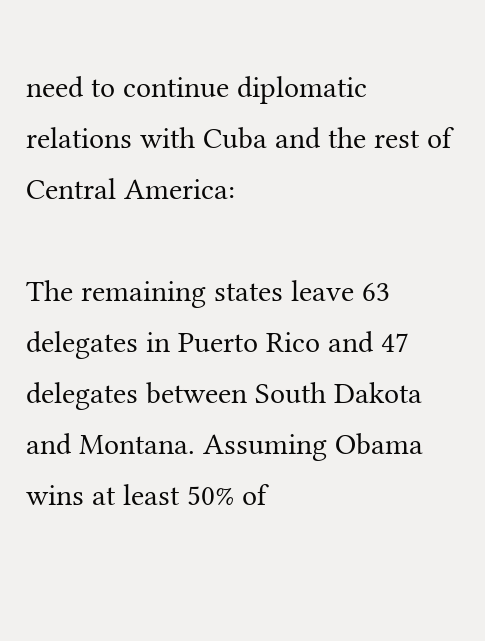need to continue diplomatic relations with Cuba and the rest of Central America:

The remaining states leave 63 delegates in Puerto Rico and 47 delegates between South Dakota and Montana. Assuming Obama wins at least 50% of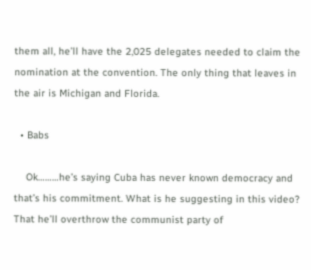them all, he’ll have the 2,025 delegates needed to claim the nomination at the convention. The only thing that leaves in the air is Michigan and Florida.

  • Babs

    Ok………he’s saying Cuba has never known democracy and that’s his commitment. What is he suggesting in this video? That he’ll overthrow the communist party of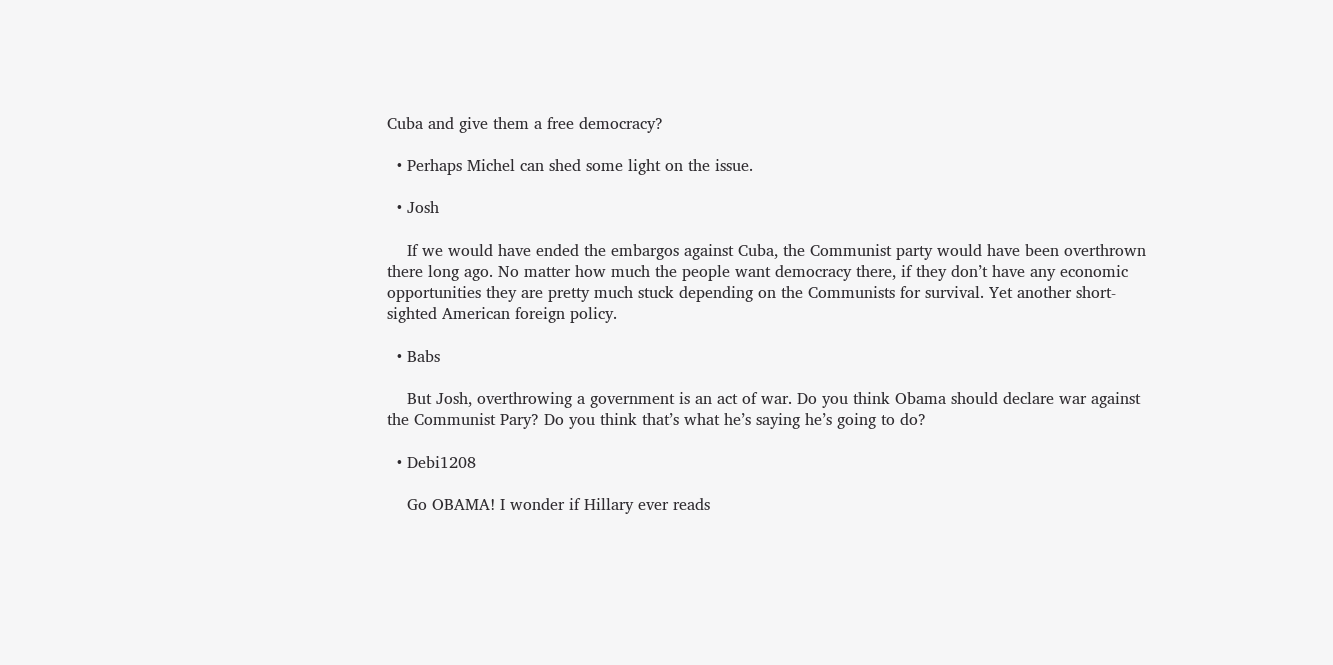Cuba and give them a free democracy?

  • Perhaps Michel can shed some light on the issue.

  • Josh

    If we would have ended the embargos against Cuba, the Communist party would have been overthrown there long ago. No matter how much the people want democracy there, if they don’t have any economic opportunities they are pretty much stuck depending on the Communists for survival. Yet another short-sighted American foreign policy.

  • Babs

    But Josh, overthrowing a government is an act of war. Do you think Obama should declare war against the Communist Pary? Do you think that’s what he’s saying he’s going to do?

  • Debi1208

    Go OBAMA! I wonder if Hillary ever reads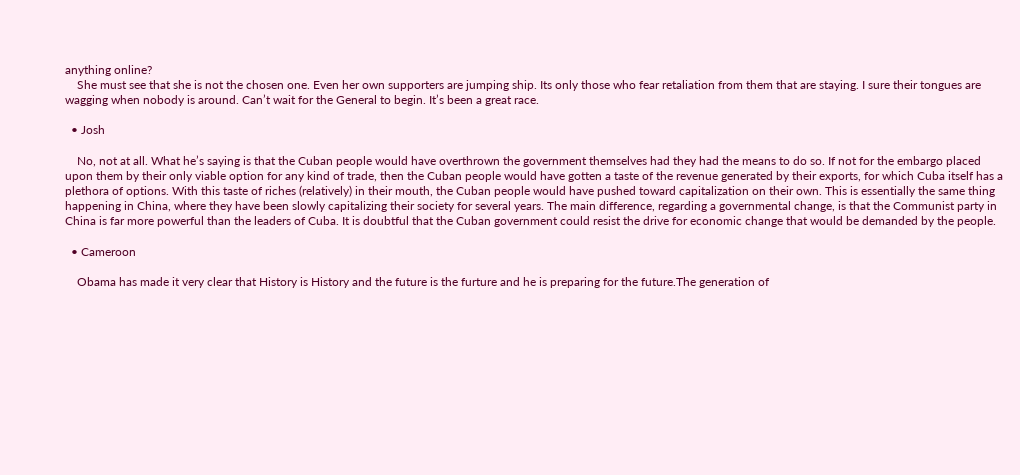anything online?
    She must see that she is not the chosen one. Even her own supporters are jumping ship. Its only those who fear retaliation from them that are staying. I sure their tongues are wagging when nobody is around. Can’t wait for the General to begin. It’s been a great race.

  • Josh

    No, not at all. What he’s saying is that the Cuban people would have overthrown the government themselves had they had the means to do so. If not for the embargo placed upon them by their only viable option for any kind of trade, then the Cuban people would have gotten a taste of the revenue generated by their exports, for which Cuba itself has a plethora of options. With this taste of riches (relatively) in their mouth, the Cuban people would have pushed toward capitalization on their own. This is essentially the same thing happening in China, where they have been slowly capitalizing their society for several years. The main difference, regarding a governmental change, is that the Communist party in China is far more powerful than the leaders of Cuba. It is doubtful that the Cuban government could resist the drive for economic change that would be demanded by the people.

  • Cameroon

    Obama has made it very clear that History is History and the future is the furture and he is preparing for the future.The generation of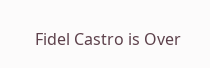Fidel Castro is Over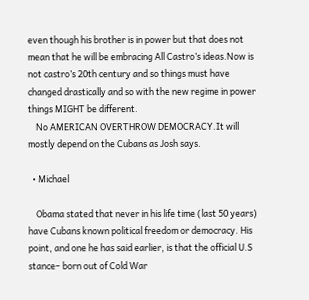even though his brother is in power but that does not mean that he will be embracing All Castro’s ideas.Now is not castro’s 20th century and so things must have changed drastically and so with the new regime in power things MIGHT be different.
    No AMERICAN OVERTHROW DEMOCRACY.It will mostly depend on the Cubans as Josh says.

  • Michael

    Obama stated that never in his life time (last 50 years) have Cubans known political freedom or democracy. His point, and one he has said earlier, is that the official U.S stance– born out of Cold War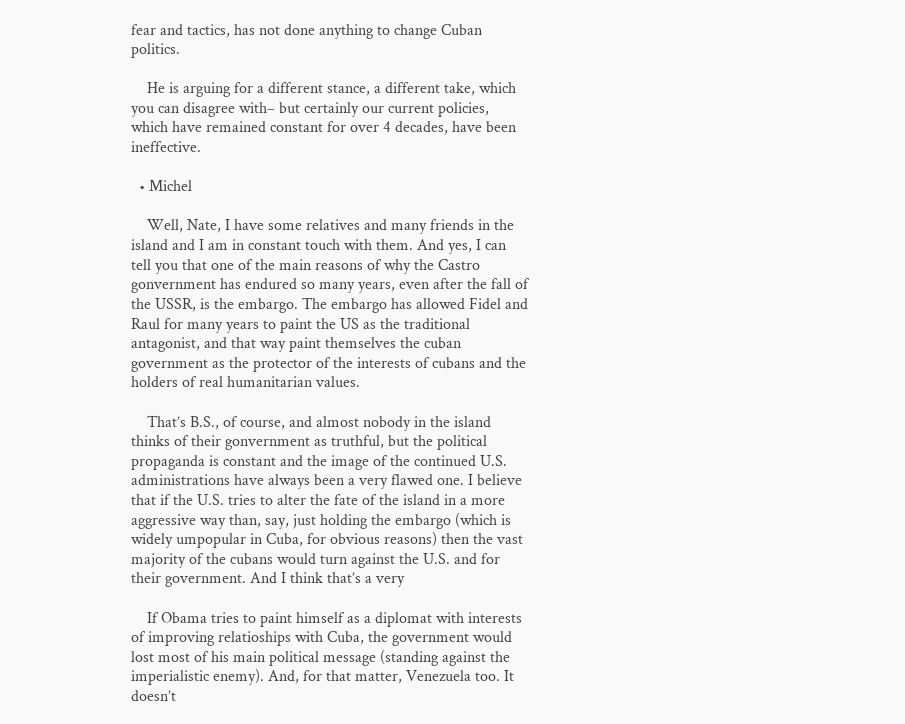fear and tactics, has not done anything to change Cuban politics.

    He is arguing for a different stance, a different take, which you can disagree with– but certainly our current policies, which have remained constant for over 4 decades, have been ineffective.

  • Michel

    Well, Nate, I have some relatives and many friends in the island and I am in constant touch with them. And yes, I can tell you that one of the main reasons of why the Castro gonvernment has endured so many years, even after the fall of the USSR, is the embargo. The embargo has allowed Fidel and Raul for many years to paint the US as the traditional antagonist, and that way paint themselves the cuban government as the protector of the interests of cubans and the holders of real humanitarian values.

    That’s B.S., of course, and almost nobody in the island thinks of their gonvernment as truthful, but the political propaganda is constant and the image of the continued U.S. administrations have always been a very flawed one. I believe that if the U.S. tries to alter the fate of the island in a more aggressive way than, say, just holding the embargo (which is widely umpopular in Cuba, for obvious reasons) then the vast majority of the cubans would turn against the U.S. and for their government. And I think that’s a very

    If Obama tries to paint himself as a diplomat with interests of improving relatioships with Cuba, the government would lost most of his main political message (standing against the imperialistic enemy). And, for that matter, Venezuela too. It doesn’t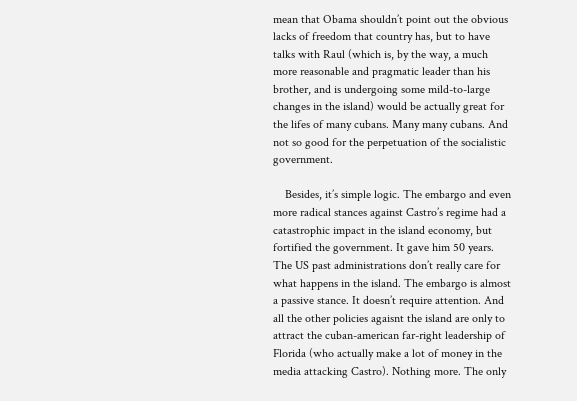mean that Obama shouldn’t point out the obvious lacks of freedom that country has, but to have talks with Raul (which is, by the way, a much more reasonable and pragmatic leader than his brother, and is undergoing some mild-to-large changes in the island) would be actually great for the lifes of many cubans. Many many cubans. And not so good for the perpetuation of the socialistic government.

    Besides, it’s simple logic. The embargo and even more radical stances against Castro’s regime had a catastrophic impact in the island economy, but fortified the government. It gave him 50 years. The US past administrations don’t really care for what happens in the island. The embargo is almost a passive stance. It doesn’t require attention. And all the other policies agaisnt the island are only to attract the cuban-american far-right leadership of Florida (who actually make a lot of money in the media attacking Castro). Nothing more. The only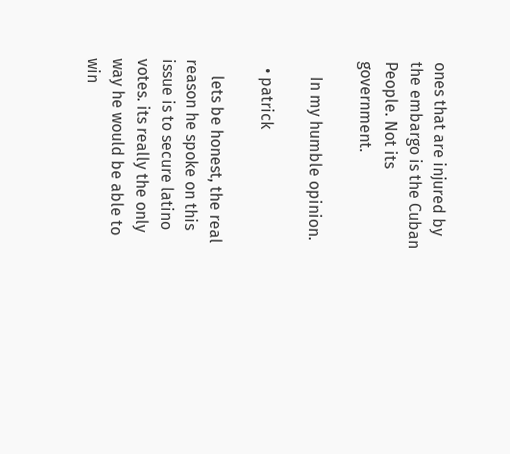ones that are injured by the embargo is the Cuban People. Not its government.

    In my humble opinion.

  • patrick

    lets be honest, the real reason he spoke on this issue is to secure latino votes. its really the only way he would be able to win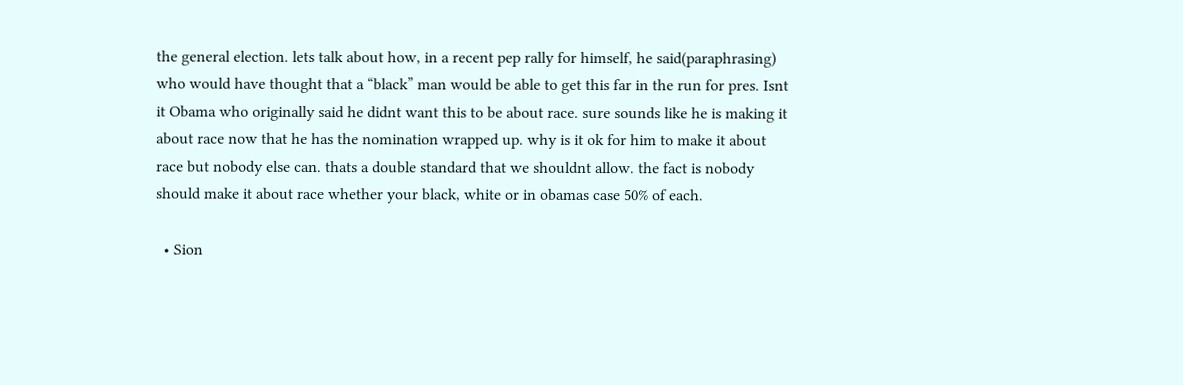the general election. lets talk about how, in a recent pep rally for himself, he said(paraphrasing) who would have thought that a “black” man would be able to get this far in the run for pres. Isnt it Obama who originally said he didnt want this to be about race. sure sounds like he is making it about race now that he has the nomination wrapped up. why is it ok for him to make it about race but nobody else can. thats a double standard that we shouldnt allow. the fact is nobody should make it about race whether your black, white or in obamas case 50% of each.

  • Sion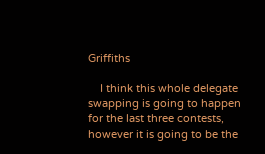Griffiths

    I think this whole delegate swapping is going to happen for the last three contests, however it is going to be the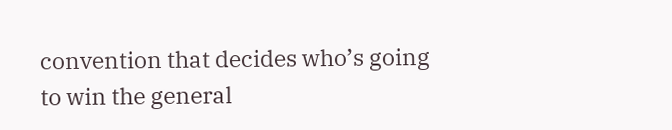convention that decides who’s going to win the general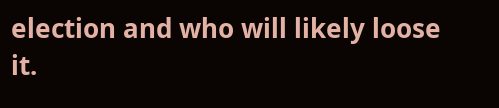election and who will likely loose it.